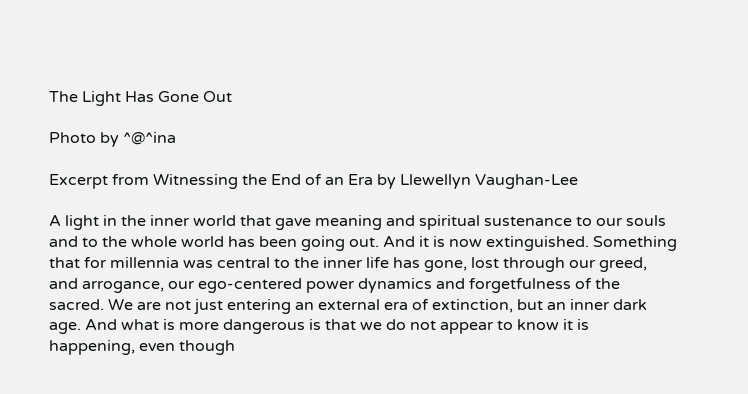The Light Has Gone Out

Photo by ^@^ina

Excerpt from Witnessing the End of an Era by Llewellyn Vaughan-Lee

A light in the inner world that gave meaning and spiritual sustenance to our souls and to the whole world has been going out. And it is now extinguished. Something that for millennia was central to the inner life has gone, lost through our greed, and arrogance, our ego-centered power dynamics and forgetfulness of the sacred. We are not just entering an external era of extinction, but an inner dark age. And what is more dangerous is that we do not appear to know it is happening, even though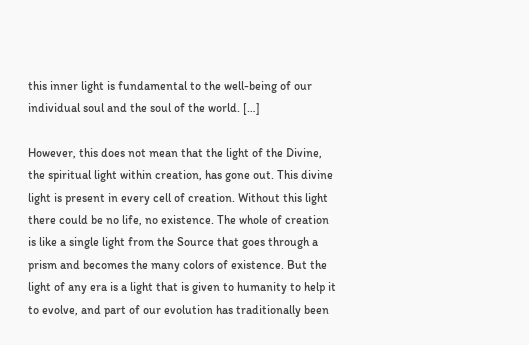this inner light is fundamental to the well-being of our individual soul and the soul of the world. […]

However, this does not mean that the light of the Divine, the spiritual light within creation, has gone out. This divine light is present in every cell of creation. Without this light there could be no life, no existence. The whole of creation is like a single light from the Source that goes through a prism and becomes the many colors of existence. But the light of any era is a light that is given to humanity to help it to evolve, and part of our evolution has traditionally been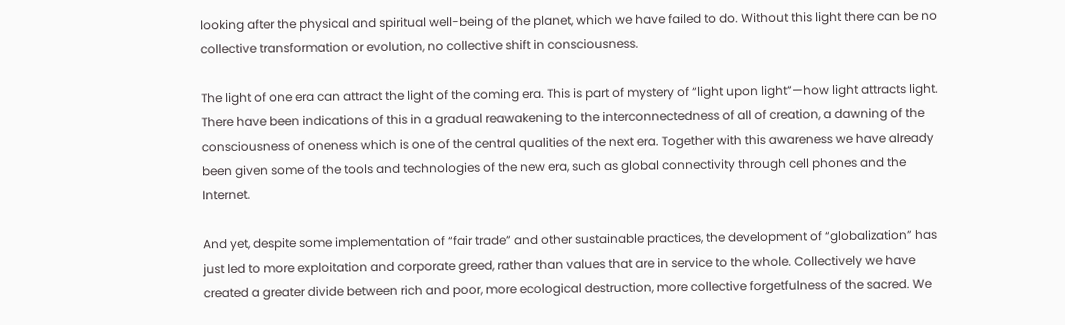looking after the physical and spiritual well-being of the planet, which we have failed to do. Without this light there can be no collective transformation or evolution, no collective shift in consciousness.

The light of one era can attract the light of the coming era. This is part of mystery of “light upon light”—how light attracts light. There have been indications of this in a gradual reawakening to the interconnectedness of all of creation, a dawning of the consciousness of oneness which is one of the central qualities of the next era. Together with this awareness we have already been given some of the tools and technologies of the new era, such as global connectivity through cell phones and the Internet.

And yet, despite some implementation of “fair trade” and other sustainable practices, the development of “globalization” has just led to more exploitation and corporate greed, rather than values that are in service to the whole. Collectively we have created a greater divide between rich and poor, more ecological destruction, more collective forgetfulness of the sacred. We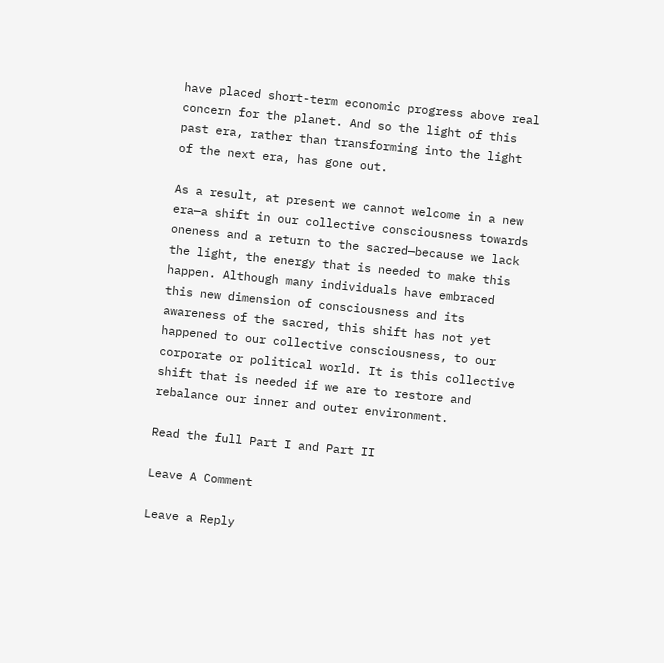have placed short-term economic progress above real concern for the planet. And so the light of this past era, rather than transforming into the light of the next era, has gone out.

As a result, at present we cannot welcome in a new era—a shift in our collective consciousness towards oneness and a return to the sacred—because we lack the light, the energy that is needed to make this happen. Although many individuals have embraced this new dimension of consciousness and its awareness of the sacred, this shift has not yet happened to our collective consciousness, to our corporate or political world. It is this collective shift that is needed if we are to restore and rebalance our inner and outer environment.

Read the full Part I and Part II

Leave A Comment

Leave a Reply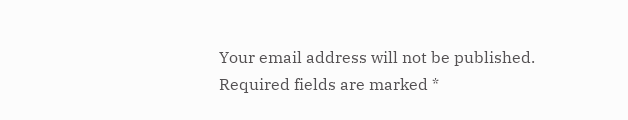Your email address will not be published. Required fields are marked *